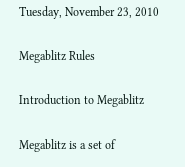Tuesday, November 23, 2010

Megablitz Rules

Introduction to Megablitz

Megablitz is a set of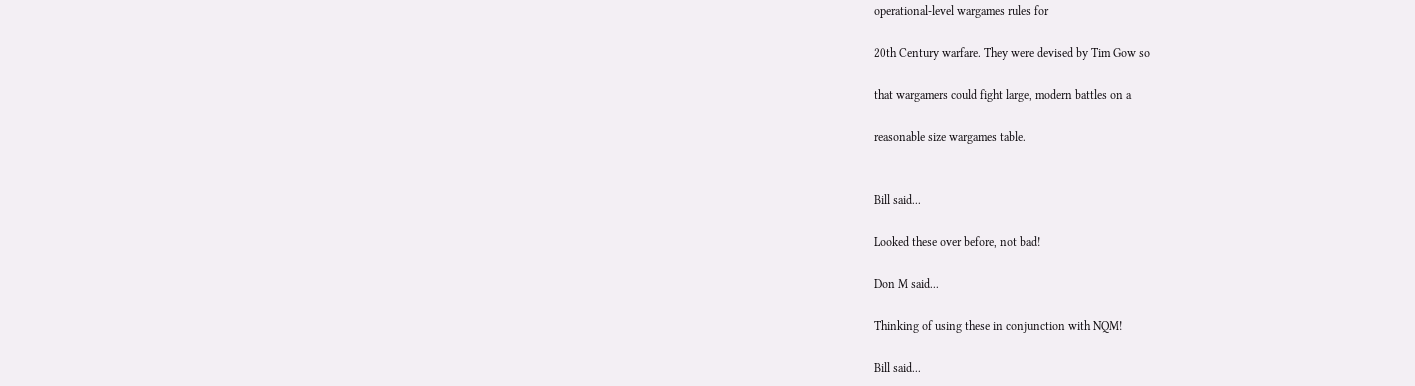operational-level wargames rules for

20th Century warfare. They were devised by Tim Gow so

that wargamers could fight large, modern battles on a

reasonable size wargames table.


Bill said...

Looked these over before, not bad!

Don M said...

Thinking of using these in conjunction with NQM!

Bill said...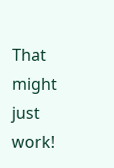That might just work!